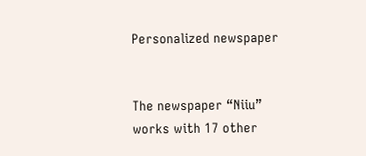Personalized newspaper


The newspaper “Niiu” works with 17 other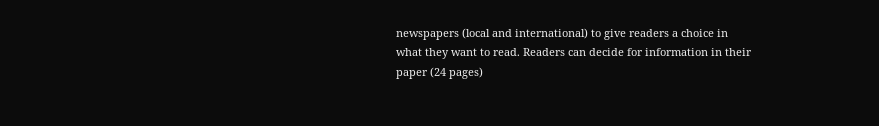newspapers (local and international) to give readers a choice in what they want to read. Readers can decide for information in their paper (24 pages)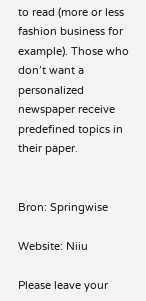to read (more or less fashion business for example). Those who don’t want a personalized newspaper receive predefined topics in their paper.


Bron: Springwise

Website: Niiu

Please leave your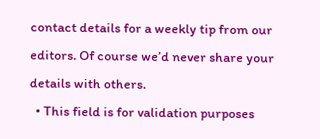contact details for a weekly tip from our editors. Of course we’d never share your details with others.
  • This field is for validation purposes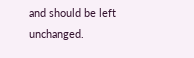and should be left unchanged.